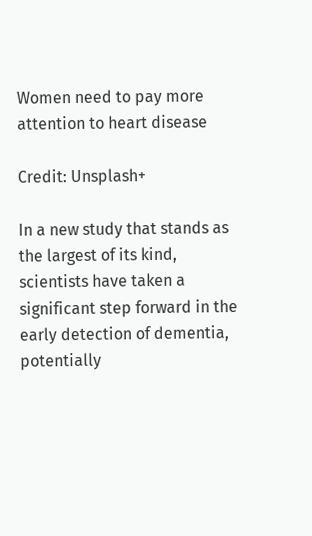Women need to pay more attention to heart disease

Credit: Unsplash+

In a new study that stands as the largest of its kind, scientists have taken a significant step forward in the early detection of dementia, potentially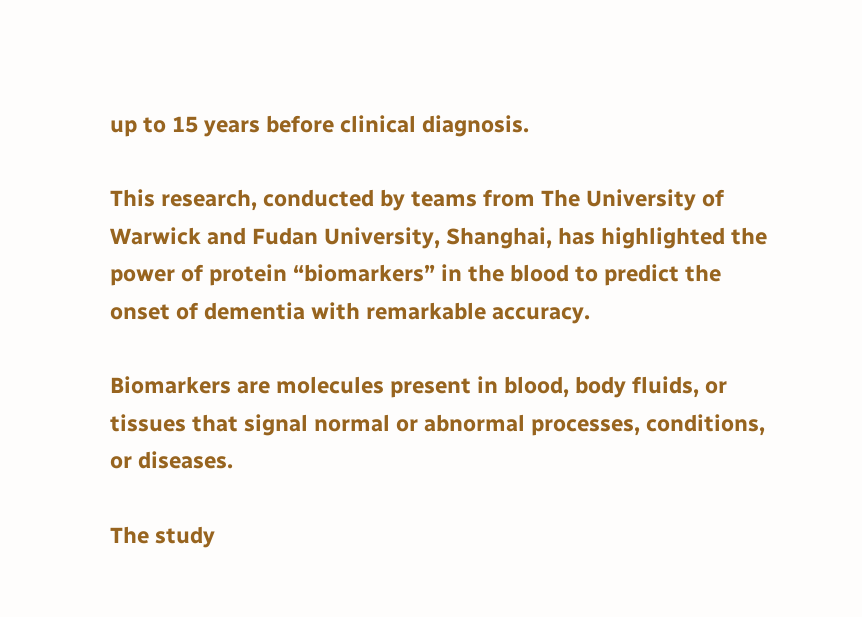up to 15 years before clinical diagnosis.

This research, conducted by teams from The University of Warwick and Fudan University, Shanghai, has highlighted the power of protein “biomarkers” in the blood to predict the onset of dementia with remarkable accuracy.

Biomarkers are molecules present in blood, body fluids, or tissues that signal normal or abnormal processes, conditions, or diseases.

The study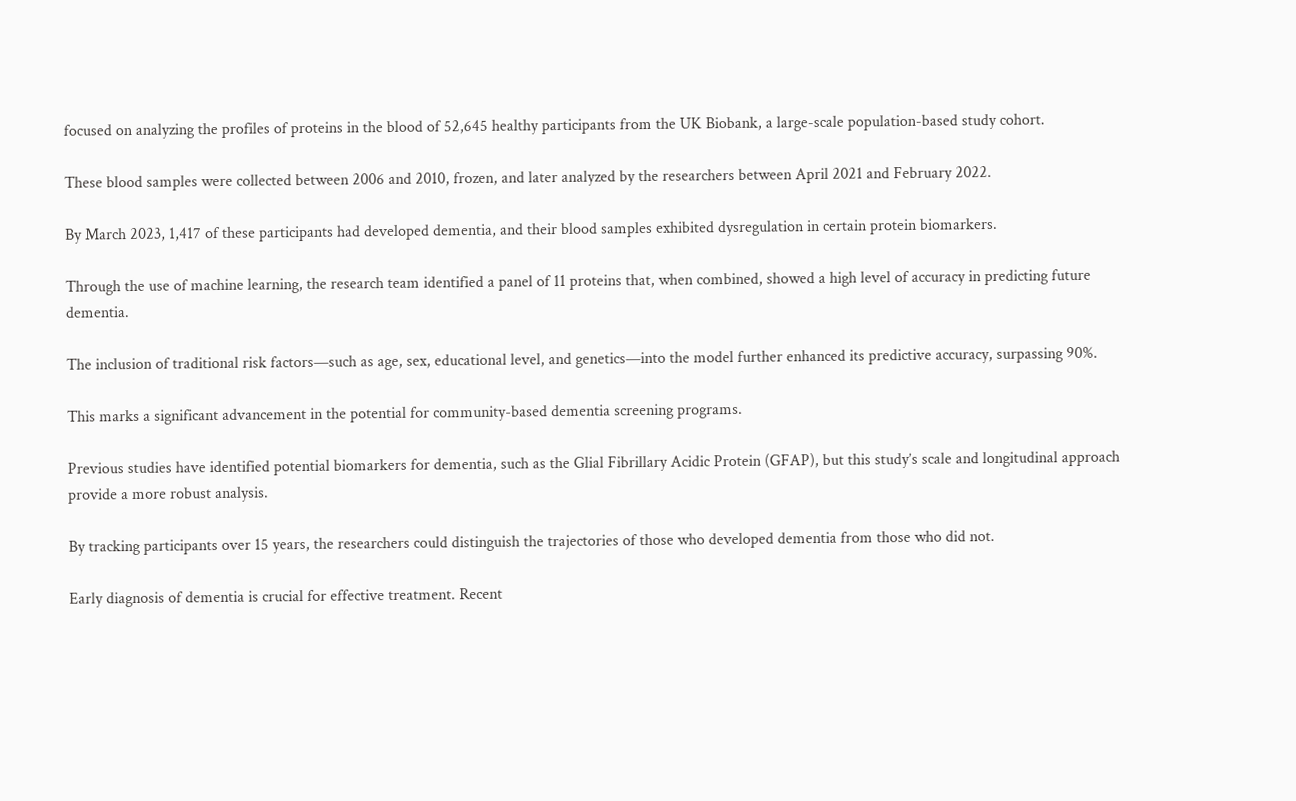focused on analyzing the profiles of proteins in the blood of 52,645 healthy participants from the UK Biobank, a large-scale population-based study cohort.

These blood samples were collected between 2006 and 2010, frozen, and later analyzed by the researchers between April 2021 and February 2022.

By March 2023, 1,417 of these participants had developed dementia, and their blood samples exhibited dysregulation in certain protein biomarkers.

Through the use of machine learning, the research team identified a panel of 11 proteins that, when combined, showed a high level of accuracy in predicting future dementia.

The inclusion of traditional risk factors—such as age, sex, educational level, and genetics—into the model further enhanced its predictive accuracy, surpassing 90%.

This marks a significant advancement in the potential for community-based dementia screening programs.

Previous studies have identified potential biomarkers for dementia, such as the Glial Fibrillary Acidic Protein (GFAP), but this study’s scale and longitudinal approach provide a more robust analysis.

By tracking participants over 15 years, the researchers could distinguish the trajectories of those who developed dementia from those who did not.

Early diagnosis of dementia is crucial for effective treatment. Recent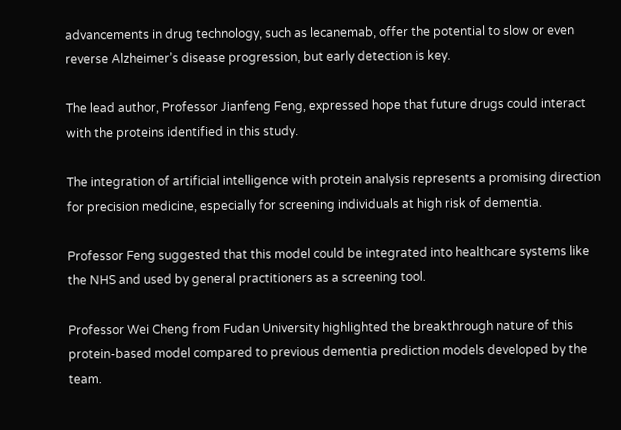advancements in drug technology, such as lecanemab, offer the potential to slow or even reverse Alzheimer’s disease progression, but early detection is key.

The lead author, Professor Jianfeng Feng, expressed hope that future drugs could interact with the proteins identified in this study.

The integration of artificial intelligence with protein analysis represents a promising direction for precision medicine, especially for screening individuals at high risk of dementia.

Professor Feng suggested that this model could be integrated into healthcare systems like the NHS and used by general practitioners as a screening tool.

Professor Wei Cheng from Fudan University highlighted the breakthrough nature of this protein-based model compared to previous dementia prediction models developed by the team.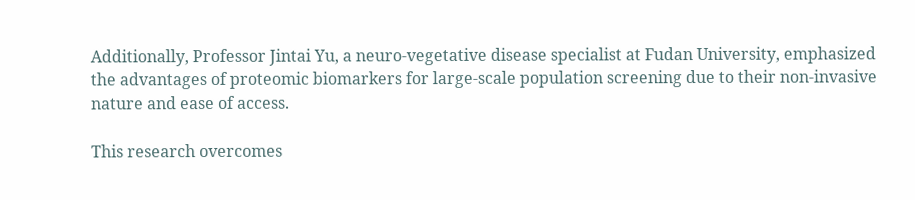Additionally, Professor Jintai Yu, a neuro-vegetative disease specialist at Fudan University, emphasized the advantages of proteomic biomarkers for large-scale population screening due to their non-invasive nature and ease of access.

This research overcomes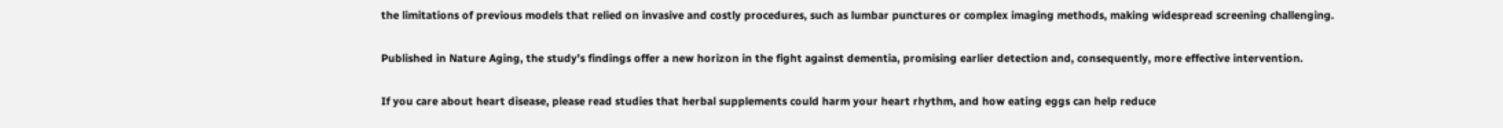the limitations of previous models that relied on invasive and costly procedures, such as lumbar punctures or complex imaging methods, making widespread screening challenging.

Published in Nature Aging, the study’s findings offer a new horizon in the fight against dementia, promising earlier detection and, consequently, more effective intervention.

If you care about heart disease, please read studies that herbal supplements could harm your heart rhythm, and how eating eggs can help reduce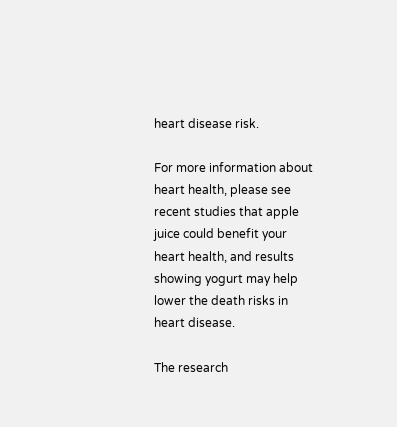heart disease risk.

For more information about heart health, please see recent studies that apple juice could benefit your heart health, and results showing yogurt may help lower the death risks in heart disease.

The research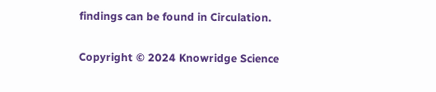findings can be found in Circulation.

Copyright © 2024 Knowridge Science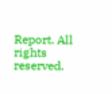Report. All rights reserved.